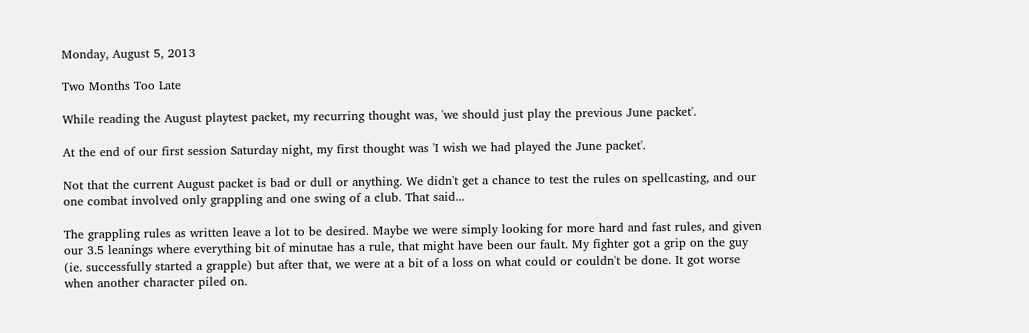Monday, August 5, 2013

Two Months Too Late

While reading the August playtest packet, my recurring thought was, 'we should just play the previous June packet'.

At the end of our first session Saturday night, my first thought was 'I wish we had played the June packet'.

Not that the current August packet is bad or dull or anything. We didn't get a chance to test the rules on spellcasting, and our one combat involved only grappling and one swing of a club. That said...

The grappling rules as written leave a lot to be desired. Maybe we were simply looking for more hard and fast rules, and given our 3.5 leanings where everything bit of minutae has a rule, that might have been our fault. My fighter got a grip on the guy (ie. successfully started a grapple) but after that, we were at a bit of a loss on what could or couldn't be done. It got worse when another character piled on.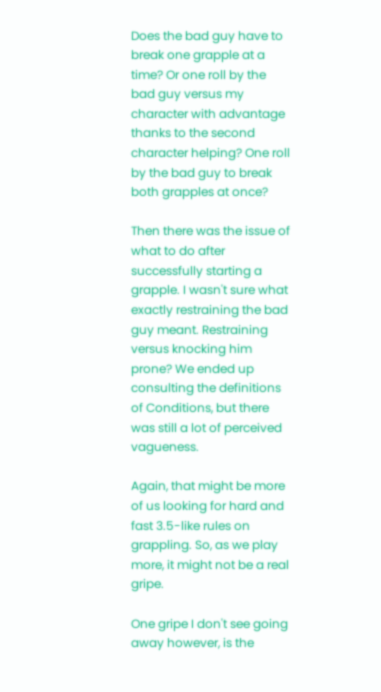Does the bad guy have to break one grapple at a time? Or one roll by the bad guy versus my character with advantage thanks to the second character helping? One roll by the bad guy to break both grapples at once?

Then there was the issue of what to do after successfully starting a grapple. I wasn't sure what exactly restraining the bad guy meant. Restraining versus knocking him prone? We ended up consulting the definitions of Conditions, but there was still a lot of perceived vagueness.

Again, that might be more of us looking for hard and fast 3.5-like rules on grappling. So, as we play more, it might not be a real gripe.

One gripe I don't see going away however, is the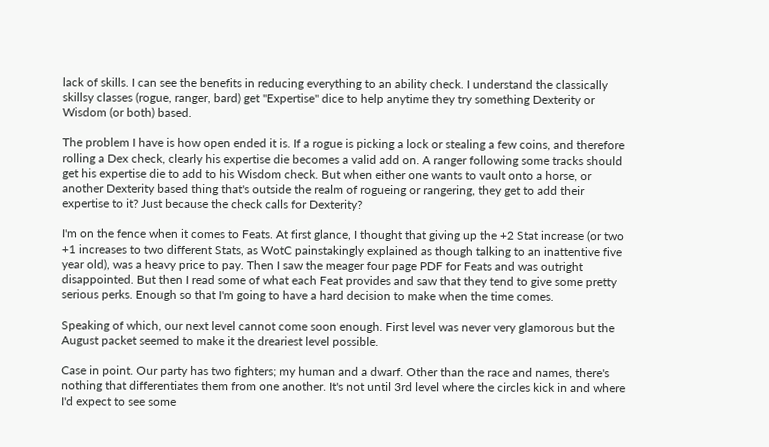lack of skills. I can see the benefits in reducing everything to an ability check. I understand the classically skillsy classes (rogue, ranger, bard) get "Expertise" dice to help anytime they try something Dexterity or Wisdom (or both) based.

The problem I have is how open ended it is. If a rogue is picking a lock or stealing a few coins, and therefore rolling a Dex check, clearly his expertise die becomes a valid add on. A ranger following some tracks should get his expertise die to add to his Wisdom check. But when either one wants to vault onto a horse, or another Dexterity based thing that's outside the realm of rogueing or rangering, they get to add their expertise to it? Just because the check calls for Dexterity?

I'm on the fence when it comes to Feats. At first glance, I thought that giving up the +2 Stat increase (or two +1 increases to two different Stats, as WotC painstakingly explained as though talking to an inattentive five year old), was a heavy price to pay. Then I saw the meager four page PDF for Feats and was outright disappointed. But then I read some of what each Feat provides and saw that they tend to give some pretty serious perks. Enough so that I'm going to have a hard decision to make when the time comes.

Speaking of which, our next level cannot come soon enough. First level was never very glamorous but the August packet seemed to make it the dreariest level possible.

Case in point. Our party has two fighters; my human and a dwarf. Other than the race and names, there's nothing that differentiates them from one another. It's not until 3rd level where the circles kick in and where I'd expect to see some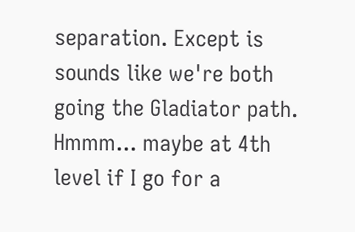separation. Except is sounds like we're both going the Gladiator path. Hmmm... maybe at 4th level if I go for a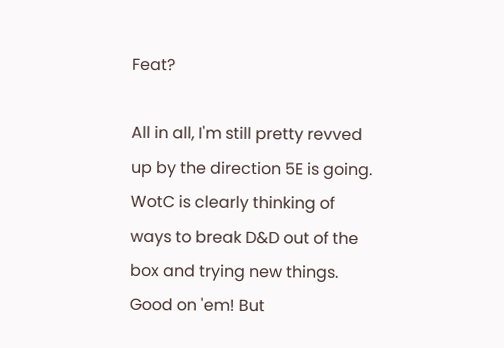Feat?

All in all, I'm still pretty revved up by the direction 5E is going. WotC is clearly thinking of ways to break D&D out of the box and trying new things. Good on 'em! But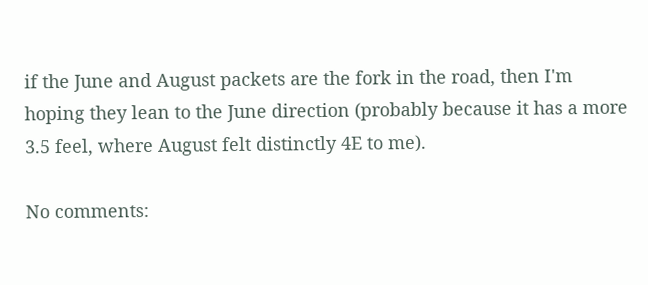if the June and August packets are the fork in the road, then I'm hoping they lean to the June direction (probably because it has a more 3.5 feel, where August felt distinctly 4E to me).

No comments: